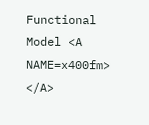Functional Model <A NAME=x400fm> </A>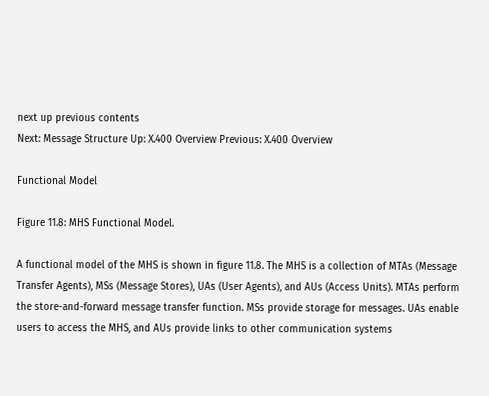next up previous contents
Next: Message Structure Up: X.400 Overview Previous: X.400 Overview

Functional Model

Figure 11.8: MHS Functional Model.

A functional model of the MHS is shown in figure 11.8. The MHS is a collection of MTAs (Message Transfer Agents), MSs (Message Stores), UAs (User Agents), and AUs (Access Units). MTAs perform the store-and-forward message transfer function. MSs provide storage for messages. UAs enable users to access the MHS, and AUs provide links to other communication systems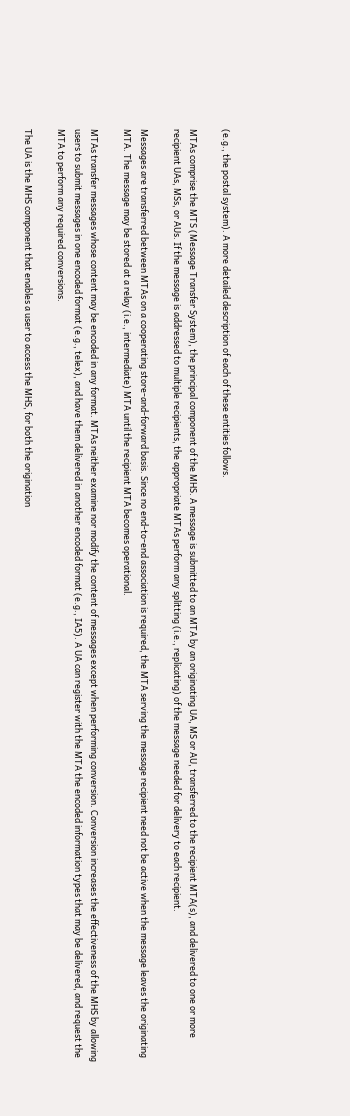(e.g., the postal system). A more detailed description of each of these entities follows.

MTAs comprise the MTS (Message Transfer System), the principal component of the MHS. A message is submitted to an MTA by an originating UA, MS or AU, transferred to the recipient MTA(s), and delivered to one or more recipient UAs, MSs, or AUs. If the message is addressed to multiple recipients, the appropriate MTAs perform any splitting (i.e., replicating) of the message needed for delivery to each recipient.

Messages are transferred between MTAs on a cooperating store-and-forward basis. Since no end-to-end association is required, the MTA serving the message recipient need not be active when the message leaves the originating MTA. The message may be stored at a relay (i.e., intermediate) MTA until the recipient MTA becomes operational.

MTAs transfer messages whose content may be encoded in any format. MTAs neither examine nor modify the content of messages except when performing conversion. Conversion increases the effectiveness of the MHS by allowing users to submit messages in one encoded format (e.g., telex), and have them delivered in another encoded format (e.g., IA5). A UA can register with the MTA the encoded information types that may be delivered, and request the MTA to perform any required conversions.

The UA is the MHS component that enables a user to access the MHS, for both the origination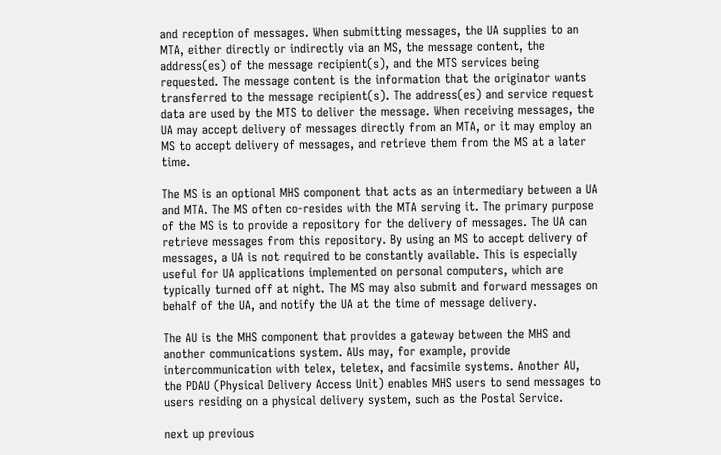and reception of messages. When submitting messages, the UA supplies to an MTA, either directly or indirectly via an MS, the message content, the address(es) of the message recipient(s), and the MTS services being requested. The message content is the information that the originator wants transferred to the message recipient(s). The address(es) and service request data are used by the MTS to deliver the message. When receiving messages, the UA may accept delivery of messages directly from an MTA, or it may employ an MS to accept delivery of messages, and retrieve them from the MS at a later time.

The MS is an optional MHS component that acts as an intermediary between a UA and MTA. The MS often co-resides with the MTA serving it. The primary purpose of the MS is to provide a repository for the delivery of messages. The UA can retrieve messages from this repository. By using an MS to accept delivery of messages, a UA is not required to be constantly available. This is especially useful for UA applications implemented on personal computers, which are typically turned off at night. The MS may also submit and forward messages on behalf of the UA, and notify the UA at the time of message delivery.

The AU is the MHS component that provides a gateway between the MHS and another communications system. AUs may, for example, provide intercommunication with telex, teletex, and facsimile systems. Another AU, the PDAU (Physical Delivery Access Unit) enables MHS users to send messages to users residing on a physical delivery system, such as the Postal Service.

next up previous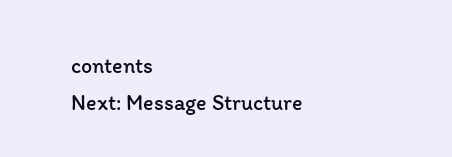contents
Next: Message Structure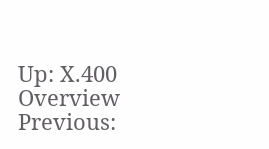Up: X.400 Overview Previous: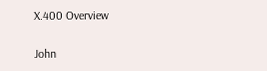X.400 Overview

John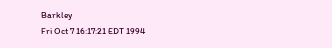Barkley
Fri Oct 7 16:17:21 EDT 1994